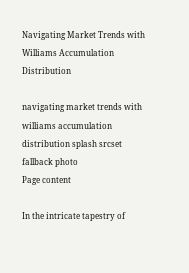Navigating Market Trends with Williams Accumulation Distribution

navigating market trends with williams accumulation distribution splash srcset fallback photo
Page content

In the intricate tapestry of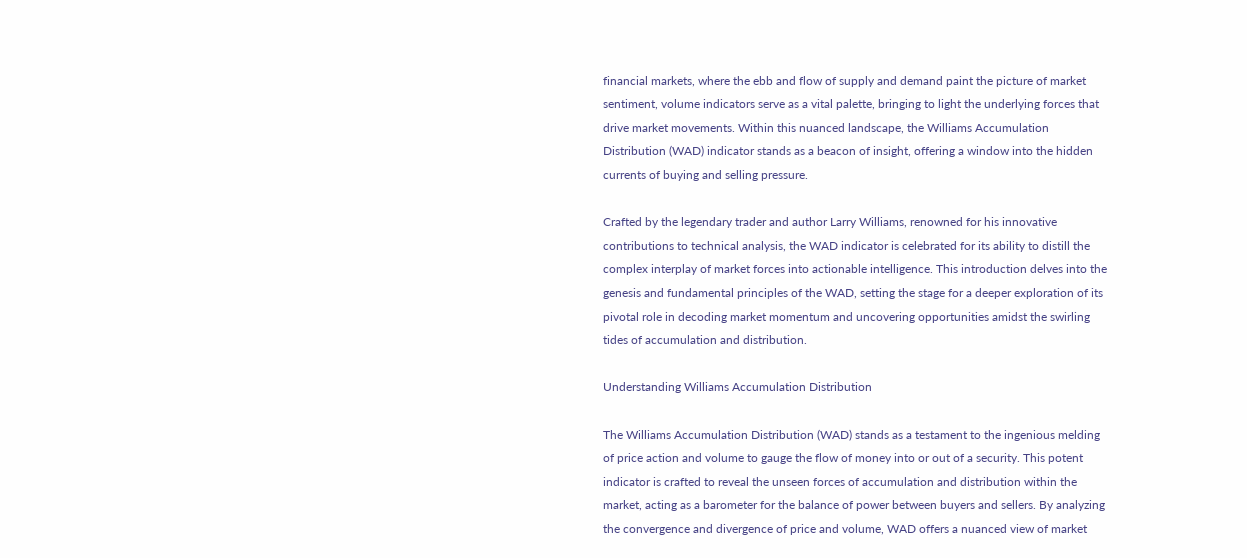financial markets, where the ebb and flow of supply and demand paint the picture of market sentiment, volume indicators serve as a vital palette, bringing to light the underlying forces that drive market movements. Within this nuanced landscape, the Williams Accumulation Distribution (WAD) indicator stands as a beacon of insight, offering a window into the hidden currents of buying and selling pressure.

Crafted by the legendary trader and author Larry Williams, renowned for his innovative contributions to technical analysis, the WAD indicator is celebrated for its ability to distill the complex interplay of market forces into actionable intelligence. This introduction delves into the genesis and fundamental principles of the WAD, setting the stage for a deeper exploration of its pivotal role in decoding market momentum and uncovering opportunities amidst the swirling tides of accumulation and distribution.

Understanding Williams Accumulation Distribution

The Williams Accumulation Distribution (WAD) stands as a testament to the ingenious melding of price action and volume to gauge the flow of money into or out of a security. This potent indicator is crafted to reveal the unseen forces of accumulation and distribution within the market, acting as a barometer for the balance of power between buyers and sellers. By analyzing the convergence and divergence of price and volume, WAD offers a nuanced view of market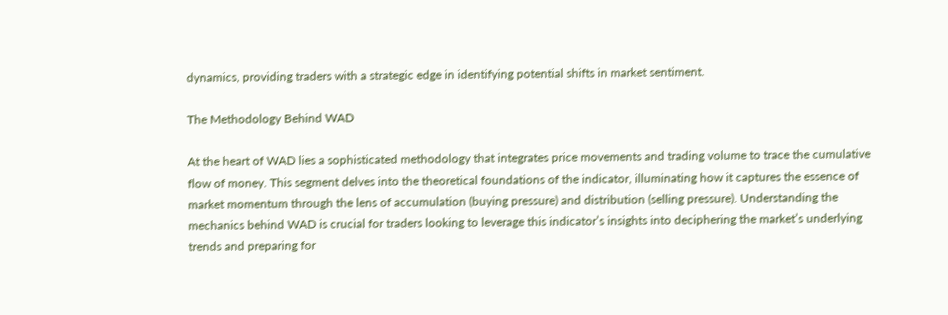dynamics, providing traders with a strategic edge in identifying potential shifts in market sentiment.

The Methodology Behind WAD

At the heart of WAD lies a sophisticated methodology that integrates price movements and trading volume to trace the cumulative flow of money. This segment delves into the theoretical foundations of the indicator, illuminating how it captures the essence of market momentum through the lens of accumulation (buying pressure) and distribution (selling pressure). Understanding the mechanics behind WAD is crucial for traders looking to leverage this indicator’s insights into deciphering the market’s underlying trends and preparing for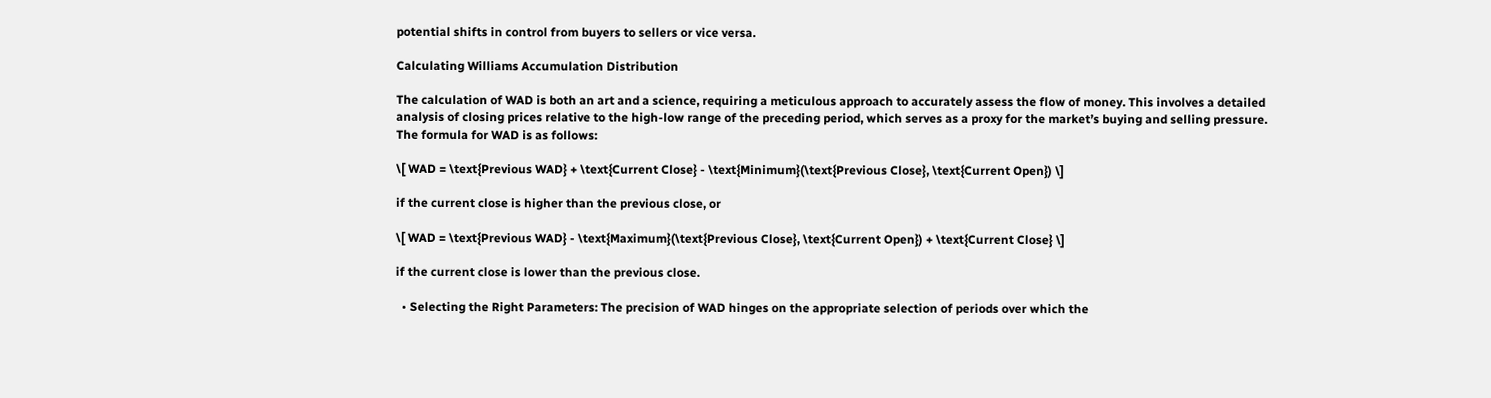potential shifts in control from buyers to sellers or vice versa.

Calculating Williams Accumulation Distribution

The calculation of WAD is both an art and a science, requiring a meticulous approach to accurately assess the flow of money. This involves a detailed analysis of closing prices relative to the high-low range of the preceding period, which serves as a proxy for the market’s buying and selling pressure. The formula for WAD is as follows:

\[ WAD = \text{Previous WAD} + \text{Current Close} - \text{Minimum}(\text{Previous Close}, \text{Current Open}) \]

if the current close is higher than the previous close, or

\[ WAD = \text{Previous WAD} - \text{Maximum}(\text{Previous Close}, \text{Current Open}) + \text{Current Close} \]

if the current close is lower than the previous close.

  • Selecting the Right Parameters: The precision of WAD hinges on the appropriate selection of periods over which the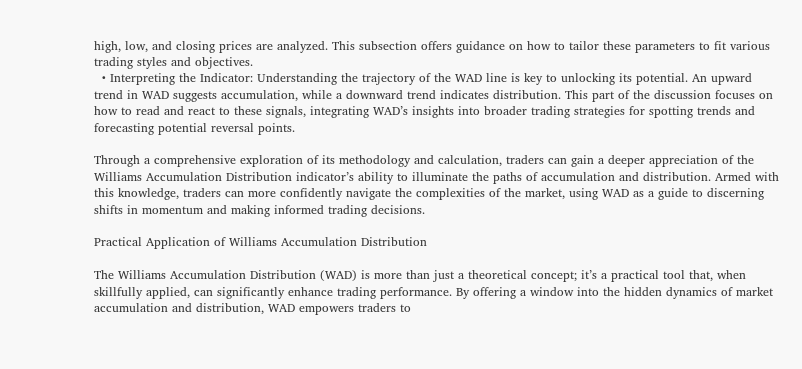high, low, and closing prices are analyzed. This subsection offers guidance on how to tailor these parameters to fit various trading styles and objectives.
  • Interpreting the Indicator: Understanding the trajectory of the WAD line is key to unlocking its potential. An upward trend in WAD suggests accumulation, while a downward trend indicates distribution. This part of the discussion focuses on how to read and react to these signals, integrating WAD’s insights into broader trading strategies for spotting trends and forecasting potential reversal points.

Through a comprehensive exploration of its methodology and calculation, traders can gain a deeper appreciation of the Williams Accumulation Distribution indicator’s ability to illuminate the paths of accumulation and distribution. Armed with this knowledge, traders can more confidently navigate the complexities of the market, using WAD as a guide to discerning shifts in momentum and making informed trading decisions.

Practical Application of Williams Accumulation Distribution

The Williams Accumulation Distribution (WAD) is more than just a theoretical concept; it’s a practical tool that, when skillfully applied, can significantly enhance trading performance. By offering a window into the hidden dynamics of market accumulation and distribution, WAD empowers traders to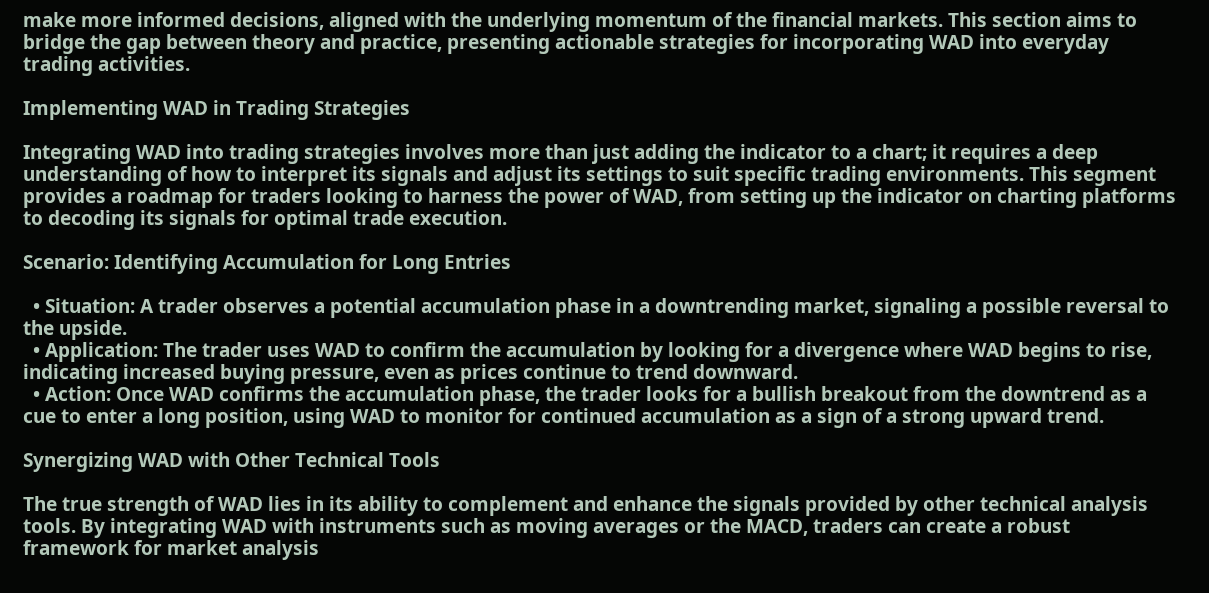make more informed decisions, aligned with the underlying momentum of the financial markets. This section aims to bridge the gap between theory and practice, presenting actionable strategies for incorporating WAD into everyday trading activities.

Implementing WAD in Trading Strategies

Integrating WAD into trading strategies involves more than just adding the indicator to a chart; it requires a deep understanding of how to interpret its signals and adjust its settings to suit specific trading environments. This segment provides a roadmap for traders looking to harness the power of WAD, from setting up the indicator on charting platforms to decoding its signals for optimal trade execution.

Scenario: Identifying Accumulation for Long Entries

  • Situation: A trader observes a potential accumulation phase in a downtrending market, signaling a possible reversal to the upside.
  • Application: The trader uses WAD to confirm the accumulation by looking for a divergence where WAD begins to rise, indicating increased buying pressure, even as prices continue to trend downward.
  • Action: Once WAD confirms the accumulation phase, the trader looks for a bullish breakout from the downtrend as a cue to enter a long position, using WAD to monitor for continued accumulation as a sign of a strong upward trend.

Synergizing WAD with Other Technical Tools

The true strength of WAD lies in its ability to complement and enhance the signals provided by other technical analysis tools. By integrating WAD with instruments such as moving averages or the MACD, traders can create a robust framework for market analysis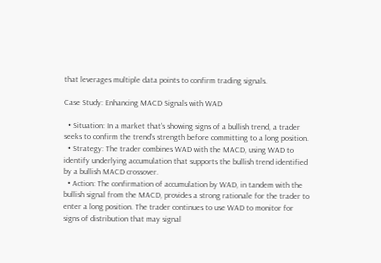that leverages multiple data points to confirm trading signals.

Case Study: Enhancing MACD Signals with WAD

  • Situation: In a market that’s showing signs of a bullish trend, a trader seeks to confirm the trend’s strength before committing to a long position.
  • Strategy: The trader combines WAD with the MACD, using WAD to identify underlying accumulation that supports the bullish trend identified by a bullish MACD crossover.
  • Action: The confirmation of accumulation by WAD, in tandem with the bullish signal from the MACD, provides a strong rationale for the trader to enter a long position. The trader continues to use WAD to monitor for signs of distribution that may signal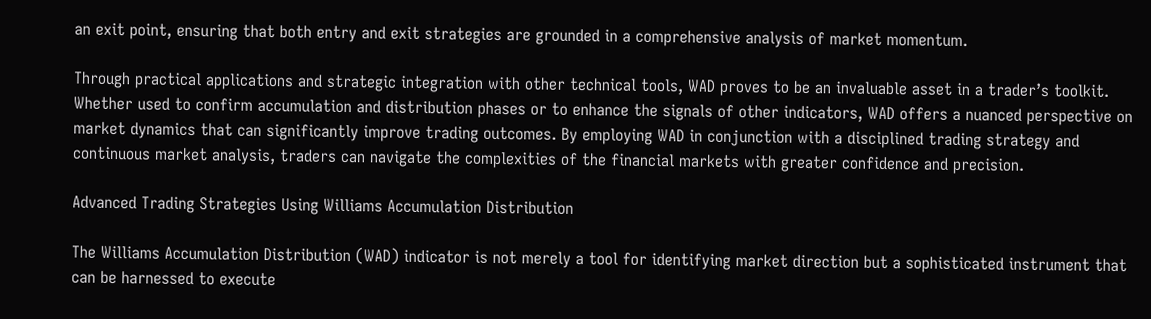an exit point, ensuring that both entry and exit strategies are grounded in a comprehensive analysis of market momentum.

Through practical applications and strategic integration with other technical tools, WAD proves to be an invaluable asset in a trader’s toolkit. Whether used to confirm accumulation and distribution phases or to enhance the signals of other indicators, WAD offers a nuanced perspective on market dynamics that can significantly improve trading outcomes. By employing WAD in conjunction with a disciplined trading strategy and continuous market analysis, traders can navigate the complexities of the financial markets with greater confidence and precision.

Advanced Trading Strategies Using Williams Accumulation Distribution

The Williams Accumulation Distribution (WAD) indicator is not merely a tool for identifying market direction but a sophisticated instrument that can be harnessed to execute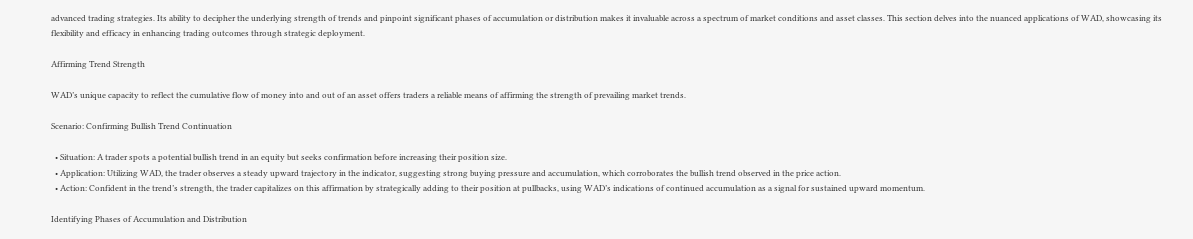advanced trading strategies. Its ability to decipher the underlying strength of trends and pinpoint significant phases of accumulation or distribution makes it invaluable across a spectrum of market conditions and asset classes. This section delves into the nuanced applications of WAD, showcasing its flexibility and efficacy in enhancing trading outcomes through strategic deployment.

Affirming Trend Strength

WAD’s unique capacity to reflect the cumulative flow of money into and out of an asset offers traders a reliable means of affirming the strength of prevailing market trends.

Scenario: Confirming Bullish Trend Continuation

  • Situation: A trader spots a potential bullish trend in an equity but seeks confirmation before increasing their position size.
  • Application: Utilizing WAD, the trader observes a steady upward trajectory in the indicator, suggesting strong buying pressure and accumulation, which corroborates the bullish trend observed in the price action.
  • Action: Confident in the trend’s strength, the trader capitalizes on this affirmation by strategically adding to their position at pullbacks, using WAD’s indications of continued accumulation as a signal for sustained upward momentum.

Identifying Phases of Accumulation and Distribution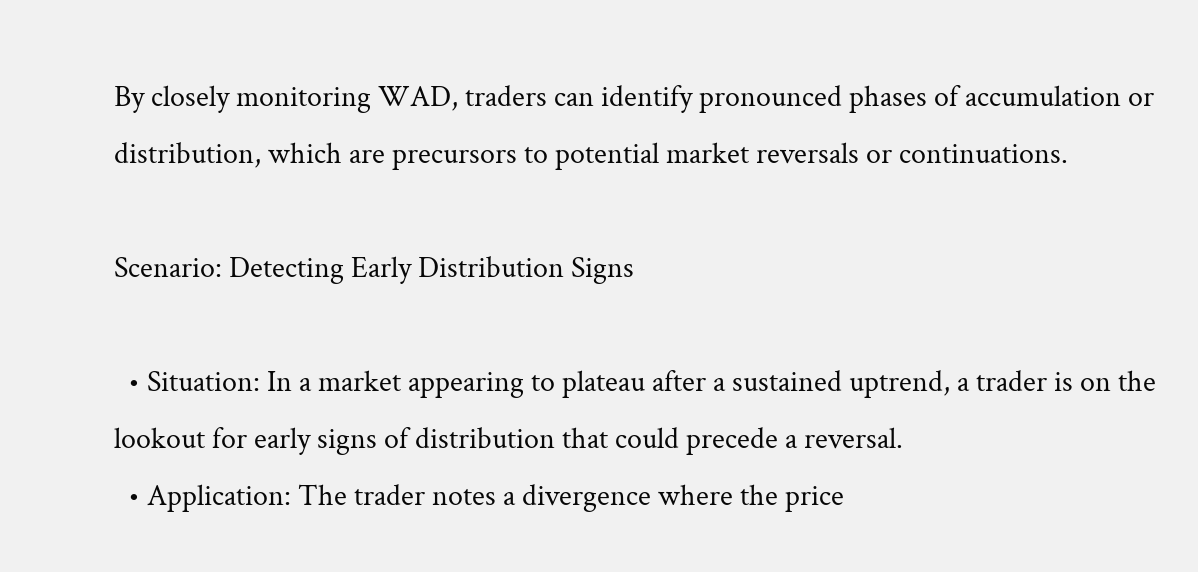By closely monitoring WAD, traders can identify pronounced phases of accumulation or distribution, which are precursors to potential market reversals or continuations.

Scenario: Detecting Early Distribution Signs

  • Situation: In a market appearing to plateau after a sustained uptrend, a trader is on the lookout for early signs of distribution that could precede a reversal.
  • Application: The trader notes a divergence where the price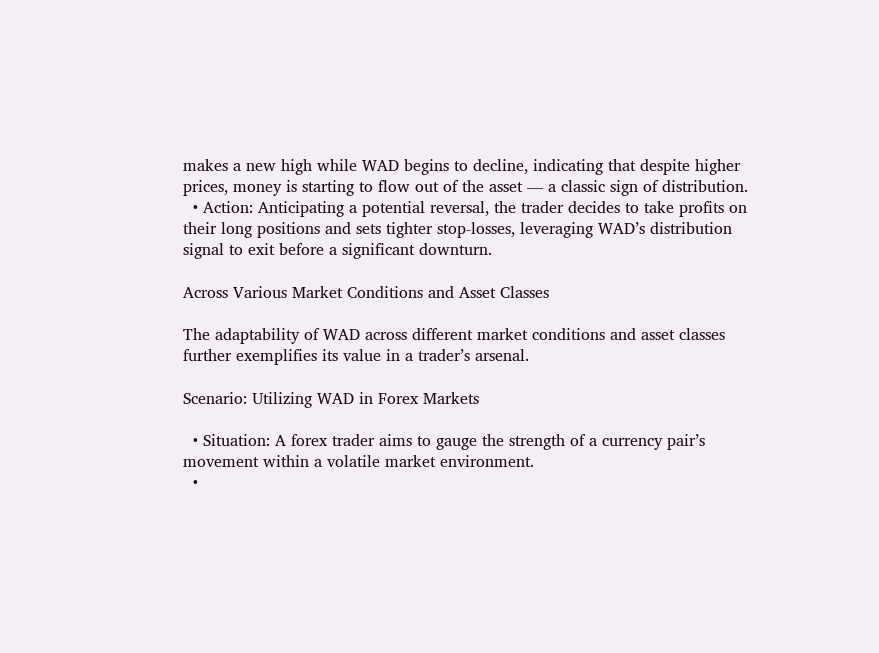makes a new high while WAD begins to decline, indicating that despite higher prices, money is starting to flow out of the asset — a classic sign of distribution.
  • Action: Anticipating a potential reversal, the trader decides to take profits on their long positions and sets tighter stop-losses, leveraging WAD’s distribution signal to exit before a significant downturn.

Across Various Market Conditions and Asset Classes

The adaptability of WAD across different market conditions and asset classes further exemplifies its value in a trader’s arsenal.

Scenario: Utilizing WAD in Forex Markets

  • Situation: A forex trader aims to gauge the strength of a currency pair’s movement within a volatile market environment.
  •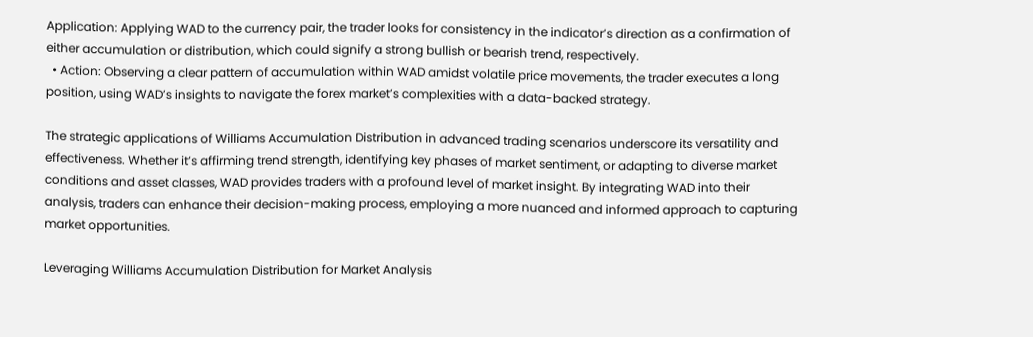Application: Applying WAD to the currency pair, the trader looks for consistency in the indicator’s direction as a confirmation of either accumulation or distribution, which could signify a strong bullish or bearish trend, respectively.
  • Action: Observing a clear pattern of accumulation within WAD amidst volatile price movements, the trader executes a long position, using WAD’s insights to navigate the forex market’s complexities with a data-backed strategy.

The strategic applications of Williams Accumulation Distribution in advanced trading scenarios underscore its versatility and effectiveness. Whether it’s affirming trend strength, identifying key phases of market sentiment, or adapting to diverse market conditions and asset classes, WAD provides traders with a profound level of market insight. By integrating WAD into their analysis, traders can enhance their decision-making process, employing a more nuanced and informed approach to capturing market opportunities.

Leveraging Williams Accumulation Distribution for Market Analysis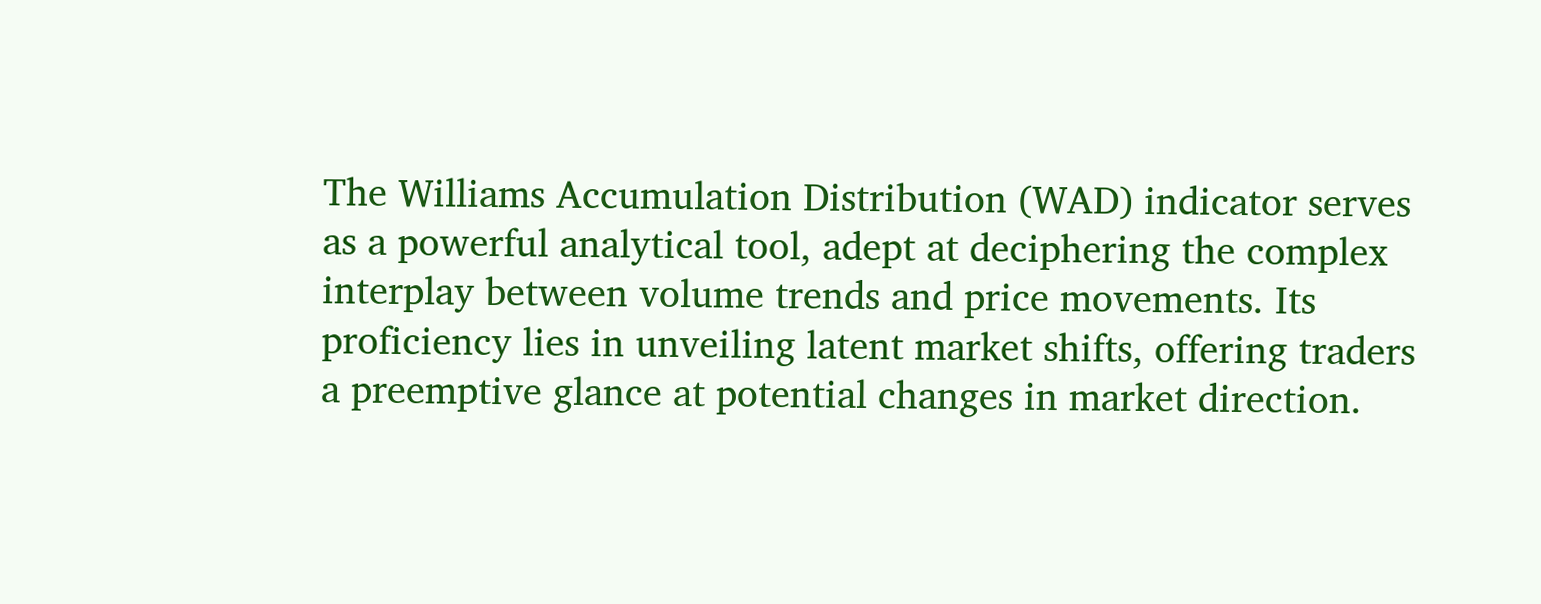The Williams Accumulation Distribution (WAD) indicator serves as a powerful analytical tool, adept at deciphering the complex interplay between volume trends and price movements. Its proficiency lies in unveiling latent market shifts, offering traders a preemptive glance at potential changes in market direction.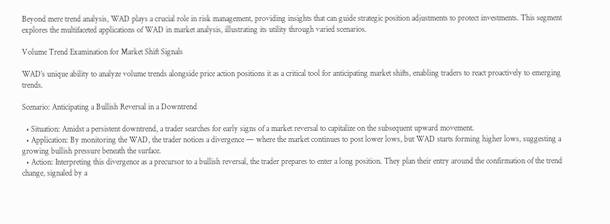Beyond mere trend analysis, WAD plays a crucial role in risk management, providing insights that can guide strategic position adjustments to protect investments. This segment explores the multifaceted applications of WAD in market analysis, illustrating its utility through varied scenarios.

Volume Trend Examination for Market Shift Signals

WAD’s unique ability to analyze volume trends alongside price action positions it as a critical tool for anticipating market shifts, enabling traders to react proactively to emerging trends.

Scenario: Anticipating a Bullish Reversal in a Downtrend

  • Situation: Amidst a persistent downtrend, a trader searches for early signs of a market reversal to capitalize on the subsequent upward movement.
  • Application: By monitoring the WAD, the trader notices a divergence — where the market continues to post lower lows, but WAD starts forming higher lows, suggesting a growing bullish pressure beneath the surface.
  • Action: Interpreting this divergence as a precursor to a bullish reversal, the trader prepares to enter a long position. They plan their entry around the confirmation of the trend change, signaled by a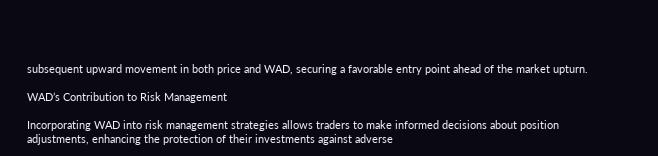subsequent upward movement in both price and WAD, securing a favorable entry point ahead of the market upturn.

WAD’s Contribution to Risk Management

Incorporating WAD into risk management strategies allows traders to make informed decisions about position adjustments, enhancing the protection of their investments against adverse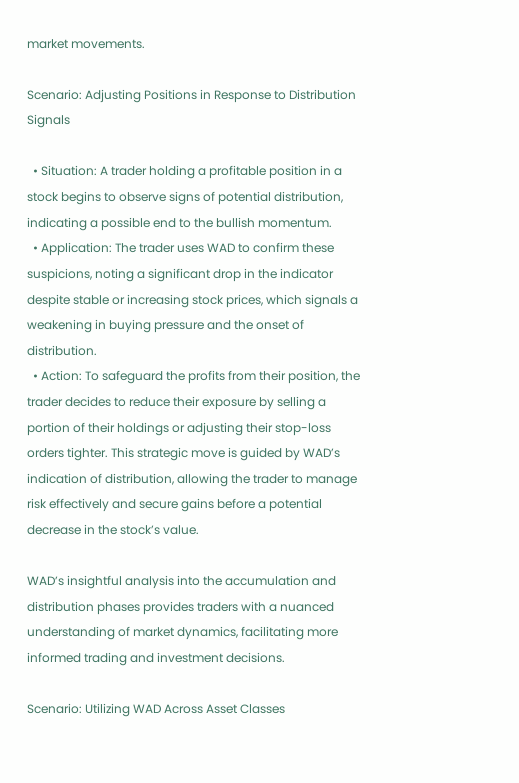market movements.

Scenario: Adjusting Positions in Response to Distribution Signals

  • Situation: A trader holding a profitable position in a stock begins to observe signs of potential distribution, indicating a possible end to the bullish momentum.
  • Application: The trader uses WAD to confirm these suspicions, noting a significant drop in the indicator despite stable or increasing stock prices, which signals a weakening in buying pressure and the onset of distribution.
  • Action: To safeguard the profits from their position, the trader decides to reduce their exposure by selling a portion of their holdings or adjusting their stop-loss orders tighter. This strategic move is guided by WAD’s indication of distribution, allowing the trader to manage risk effectively and secure gains before a potential decrease in the stock’s value.

WAD’s insightful analysis into the accumulation and distribution phases provides traders with a nuanced understanding of market dynamics, facilitating more informed trading and investment decisions.

Scenario: Utilizing WAD Across Asset Classes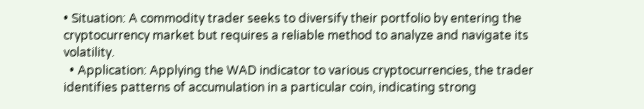• Situation: A commodity trader seeks to diversify their portfolio by entering the cryptocurrency market but requires a reliable method to analyze and navigate its volatility.
  • Application: Applying the WAD indicator to various cryptocurrencies, the trader identifies patterns of accumulation in a particular coin, indicating strong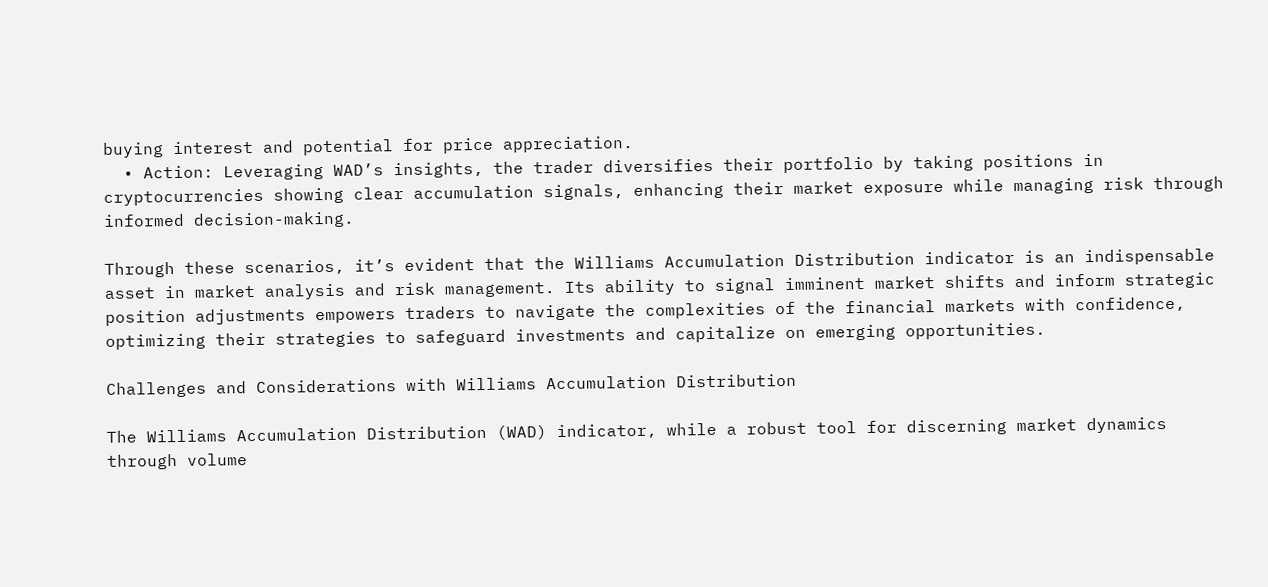buying interest and potential for price appreciation.
  • Action: Leveraging WAD’s insights, the trader diversifies their portfolio by taking positions in cryptocurrencies showing clear accumulation signals, enhancing their market exposure while managing risk through informed decision-making.

Through these scenarios, it’s evident that the Williams Accumulation Distribution indicator is an indispensable asset in market analysis and risk management. Its ability to signal imminent market shifts and inform strategic position adjustments empowers traders to navigate the complexities of the financial markets with confidence, optimizing their strategies to safeguard investments and capitalize on emerging opportunities.

Challenges and Considerations with Williams Accumulation Distribution

The Williams Accumulation Distribution (WAD) indicator, while a robust tool for discerning market dynamics through volume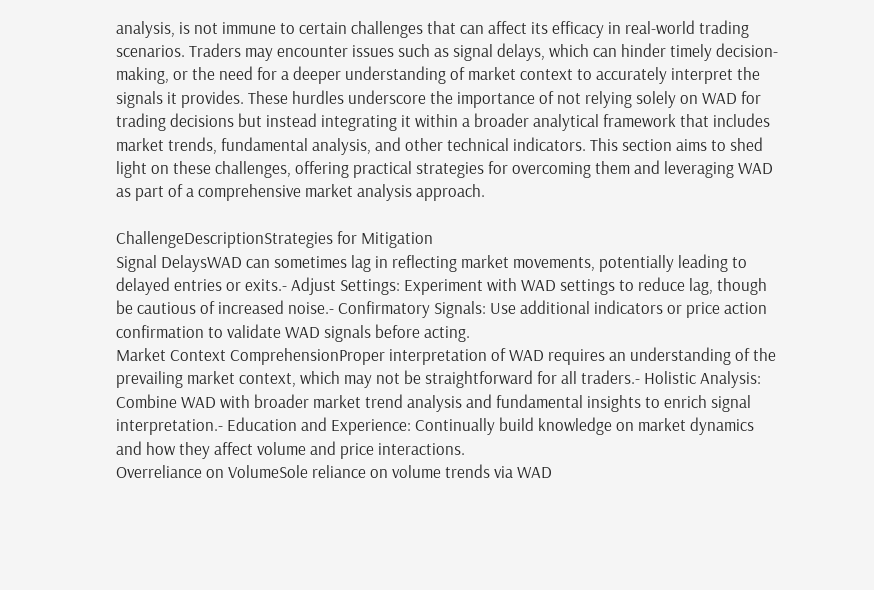analysis, is not immune to certain challenges that can affect its efficacy in real-world trading scenarios. Traders may encounter issues such as signal delays, which can hinder timely decision-making, or the need for a deeper understanding of market context to accurately interpret the signals it provides. These hurdles underscore the importance of not relying solely on WAD for trading decisions but instead integrating it within a broader analytical framework that includes market trends, fundamental analysis, and other technical indicators. This section aims to shed light on these challenges, offering practical strategies for overcoming them and leveraging WAD as part of a comprehensive market analysis approach.

ChallengeDescriptionStrategies for Mitigation
Signal DelaysWAD can sometimes lag in reflecting market movements, potentially leading to delayed entries or exits.- Adjust Settings: Experiment with WAD settings to reduce lag, though be cautious of increased noise.- Confirmatory Signals: Use additional indicators or price action confirmation to validate WAD signals before acting.
Market Context ComprehensionProper interpretation of WAD requires an understanding of the prevailing market context, which may not be straightforward for all traders.- Holistic Analysis: Combine WAD with broader market trend analysis and fundamental insights to enrich signal interpretation.- Education and Experience: Continually build knowledge on market dynamics and how they affect volume and price interactions.
Overreliance on VolumeSole reliance on volume trends via WAD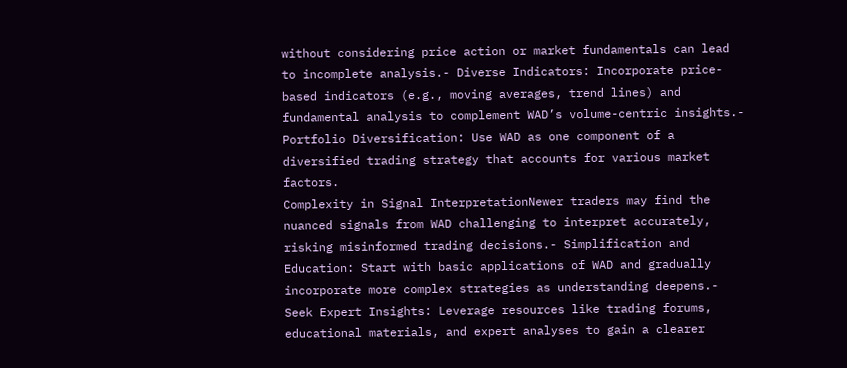without considering price action or market fundamentals can lead to incomplete analysis.- Diverse Indicators: Incorporate price-based indicators (e.g., moving averages, trend lines) and fundamental analysis to complement WAD’s volume-centric insights.- Portfolio Diversification: Use WAD as one component of a diversified trading strategy that accounts for various market factors.
Complexity in Signal InterpretationNewer traders may find the nuanced signals from WAD challenging to interpret accurately, risking misinformed trading decisions.- Simplification and Education: Start with basic applications of WAD and gradually incorporate more complex strategies as understanding deepens.- Seek Expert Insights: Leverage resources like trading forums, educational materials, and expert analyses to gain a clearer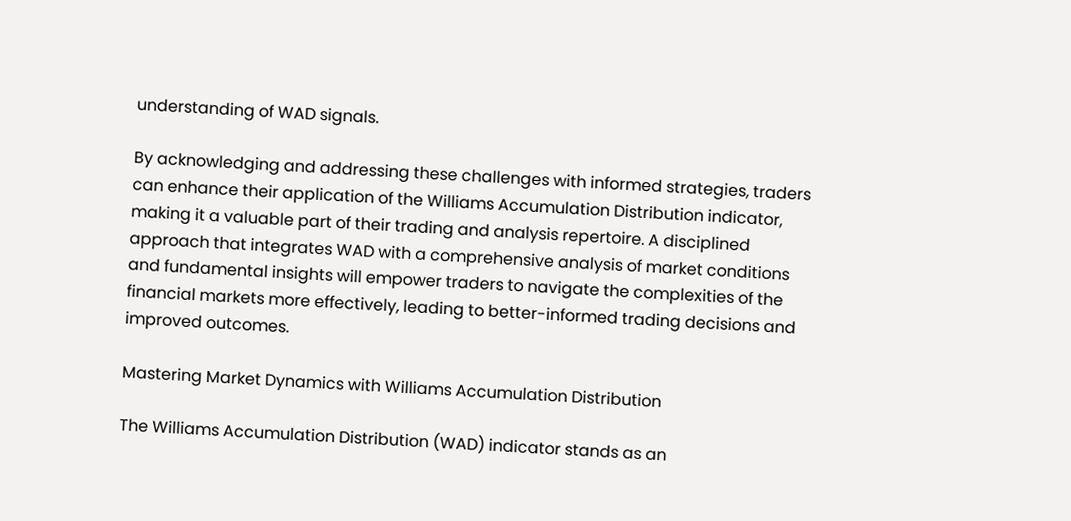understanding of WAD signals.

By acknowledging and addressing these challenges with informed strategies, traders can enhance their application of the Williams Accumulation Distribution indicator, making it a valuable part of their trading and analysis repertoire. A disciplined approach that integrates WAD with a comprehensive analysis of market conditions and fundamental insights will empower traders to navigate the complexities of the financial markets more effectively, leading to better-informed trading decisions and improved outcomes.

Mastering Market Dynamics with Williams Accumulation Distribution

The Williams Accumulation Distribution (WAD) indicator stands as an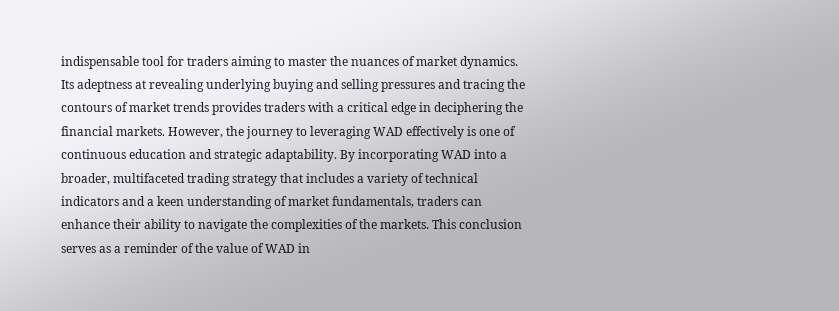indispensable tool for traders aiming to master the nuances of market dynamics. Its adeptness at revealing underlying buying and selling pressures and tracing the contours of market trends provides traders with a critical edge in deciphering the financial markets. However, the journey to leveraging WAD effectively is one of continuous education and strategic adaptability. By incorporating WAD into a broader, multifaceted trading strategy that includes a variety of technical indicators and a keen understanding of market fundamentals, traders can enhance their ability to navigate the complexities of the markets. This conclusion serves as a reminder of the value of WAD in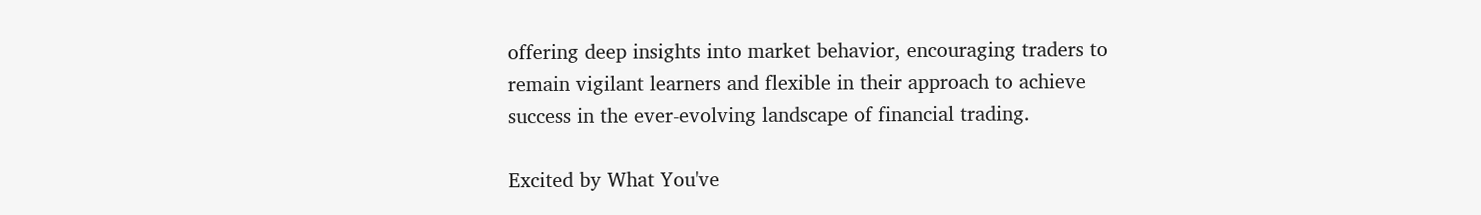offering deep insights into market behavior, encouraging traders to remain vigilant learners and flexible in their approach to achieve success in the ever-evolving landscape of financial trading.

Excited by What You've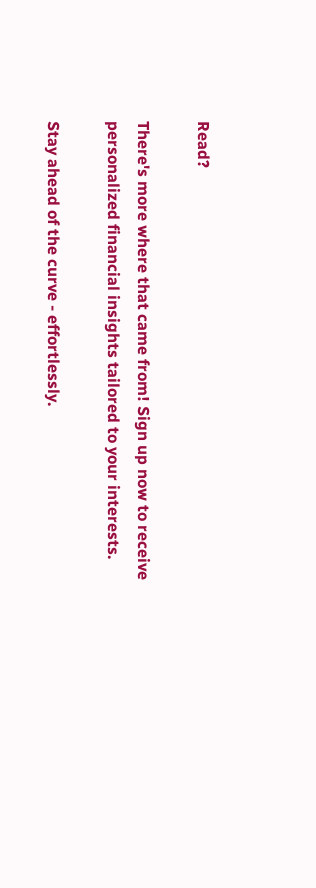Read?

There's more where that came from! Sign up now to receive personalized financial insights tailored to your interests.

Stay ahead of the curve - effortlessly.